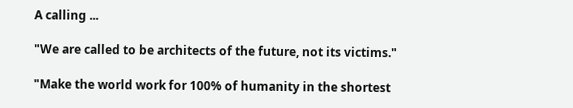A calling ...

"We are called to be architects of the future, not its victims."

"Make the world work for 100% of humanity in the shortest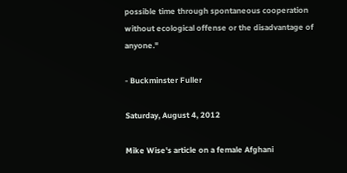possible time through spontaneous cooperation without ecological offense or the disadvantage of anyone."

- Buckminster Fuller

Saturday, August 4, 2012

Mike Wise's article on a female Afghani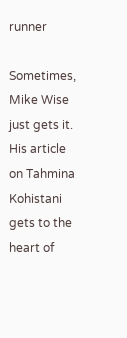runner

Sometimes, Mike Wise just gets it. His article on Tahmina Kohistani gets to the heart of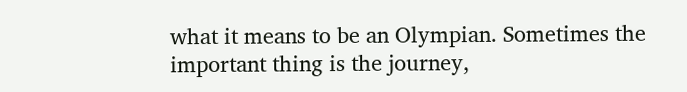what it means to be an Olympian. Sometimes the important thing is the journey,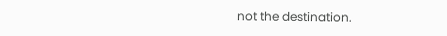not the destination.